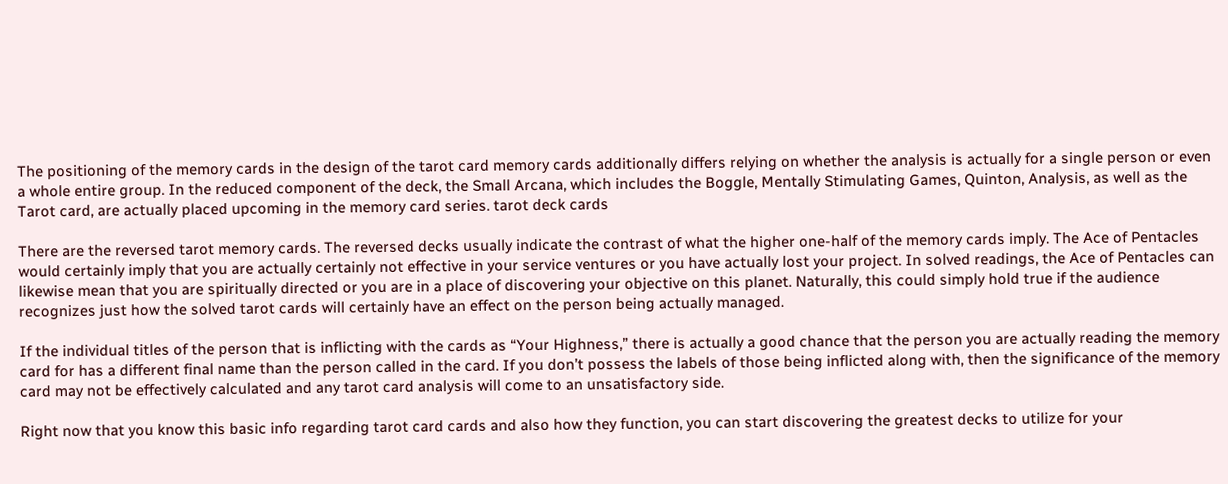The positioning of the memory cards in the design of the tarot card memory cards additionally differs relying on whether the analysis is actually for a single person or even a whole entire group. In the reduced component of the deck, the Small Arcana, which includes the Boggle, Mentally Stimulating Games, Quinton, Analysis, as well as the Tarot card, are actually placed upcoming in the memory card series. tarot deck cards

There are the reversed tarot memory cards. The reversed decks usually indicate the contrast of what the higher one-half of the memory cards imply. The Ace of Pentacles would certainly imply that you are actually certainly not effective in your service ventures or you have actually lost your project. In solved readings, the Ace of Pentacles can likewise mean that you are spiritually directed or you are in a place of discovering your objective on this planet. Naturally, this could simply hold true if the audience recognizes just how the solved tarot cards will certainly have an effect on the person being actually managed.

If the individual titles of the person that is inflicting with the cards as “Your Highness,” there is actually a good chance that the person you are actually reading the memory card for has a different final name than the person called in the card. If you don’t possess the labels of those being inflicted along with, then the significance of the memory card may not be effectively calculated and any tarot card analysis will come to an unsatisfactory side.

Right now that you know this basic info regarding tarot card cards and also how they function, you can start discovering the greatest decks to utilize for your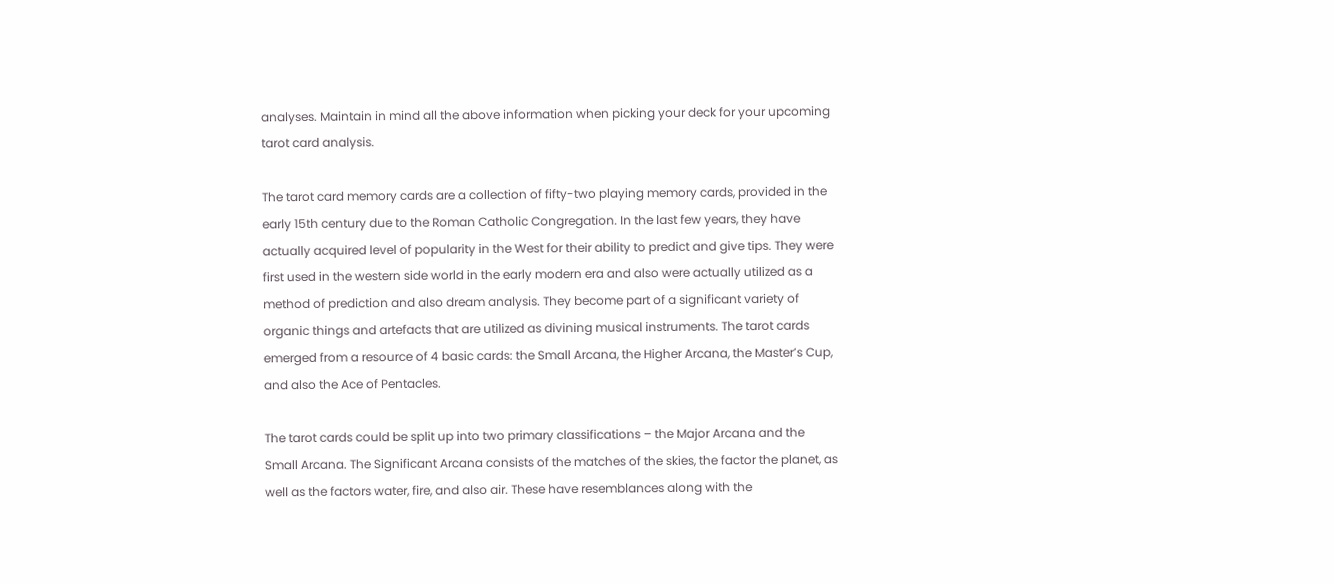analyses. Maintain in mind all the above information when picking your deck for your upcoming tarot card analysis.

The tarot card memory cards are a collection of fifty-two playing memory cards, provided in the early 15th century due to the Roman Catholic Congregation. In the last few years, they have actually acquired level of popularity in the West for their ability to predict and give tips. They were first used in the western side world in the early modern era and also were actually utilized as a method of prediction and also dream analysis. They become part of a significant variety of organic things and artefacts that are utilized as divining musical instruments. The tarot cards emerged from a resource of 4 basic cards: the Small Arcana, the Higher Arcana, the Master’s Cup, and also the Ace of Pentacles.

The tarot cards could be split up into two primary classifications – the Major Arcana and the Small Arcana. The Significant Arcana consists of the matches of the skies, the factor the planet, as well as the factors water, fire, and also air. These have resemblances along with the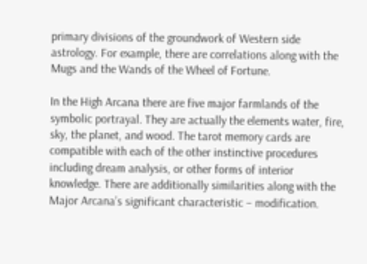primary divisions of the groundwork of Western side astrology. For example, there are correlations along with the Mugs and the Wands of the Wheel of Fortune.

In the High Arcana there are five major farmlands of the symbolic portrayal. They are actually the elements water, fire, sky, the planet, and wood. The tarot memory cards are compatible with each of the other instinctive procedures including dream analysis, or other forms of interior knowledge. There are additionally similarities along with the Major Arcana’s significant characteristic – modification.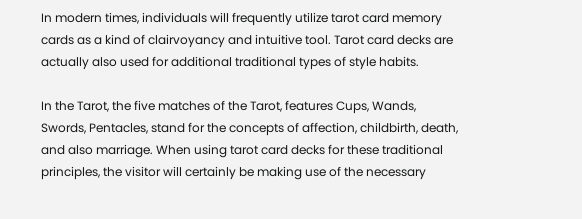In modern times, individuals will frequently utilize tarot card memory cards as a kind of clairvoyancy and intuitive tool. Tarot card decks are actually also used for additional traditional types of style habits.

In the Tarot, the five matches of the Tarot, features Cups, Wands, Swords, Pentacles, stand for the concepts of affection, childbirth, death, and also marriage. When using tarot card decks for these traditional principles, the visitor will certainly be making use of the necessary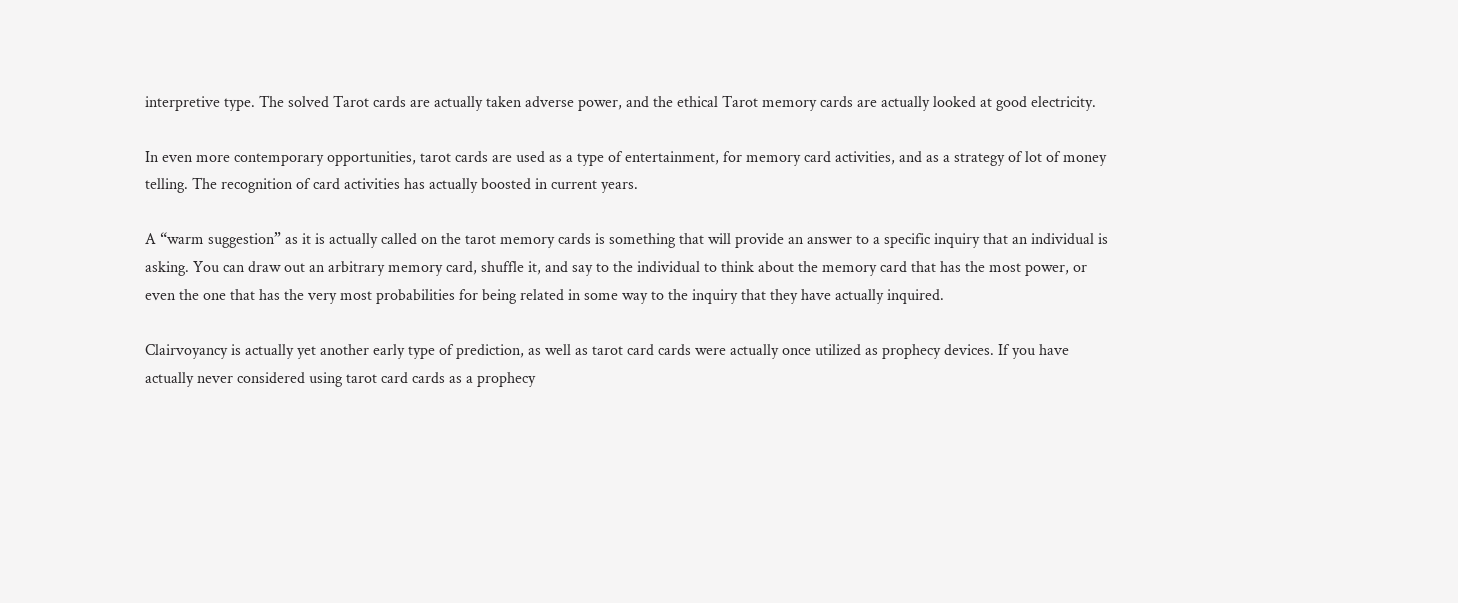interpretive type. The solved Tarot cards are actually taken adverse power, and the ethical Tarot memory cards are actually looked at good electricity.

In even more contemporary opportunities, tarot cards are used as a type of entertainment, for memory card activities, and as a strategy of lot of money telling. The recognition of card activities has actually boosted in current years.

A “warm suggestion” as it is actually called on the tarot memory cards is something that will provide an answer to a specific inquiry that an individual is asking. You can draw out an arbitrary memory card, shuffle it, and say to the individual to think about the memory card that has the most power, or even the one that has the very most probabilities for being related in some way to the inquiry that they have actually inquired.

Clairvoyancy is actually yet another early type of prediction, as well as tarot card cards were actually once utilized as prophecy devices. If you have actually never considered using tarot card cards as a prophecy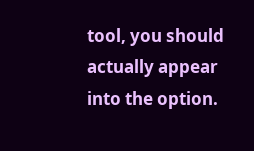tool, you should actually appear into the option.